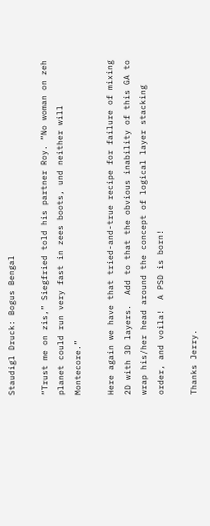Staudigl Druck: Bogus Bengal

“Trust me on zis,” Siegfried told his partner Roy. “No woman on zeh planet could run very fast in zees boots, und neither will Montecore.”

Here again we have that tried-and-true recipe for failure of mixing 2D with 3D layers.  Add to that the obvious inability of this GA to wrap his/her head around the concept of logical layer stacking order, and voila!  A PSD is born!

Thanks Jerry.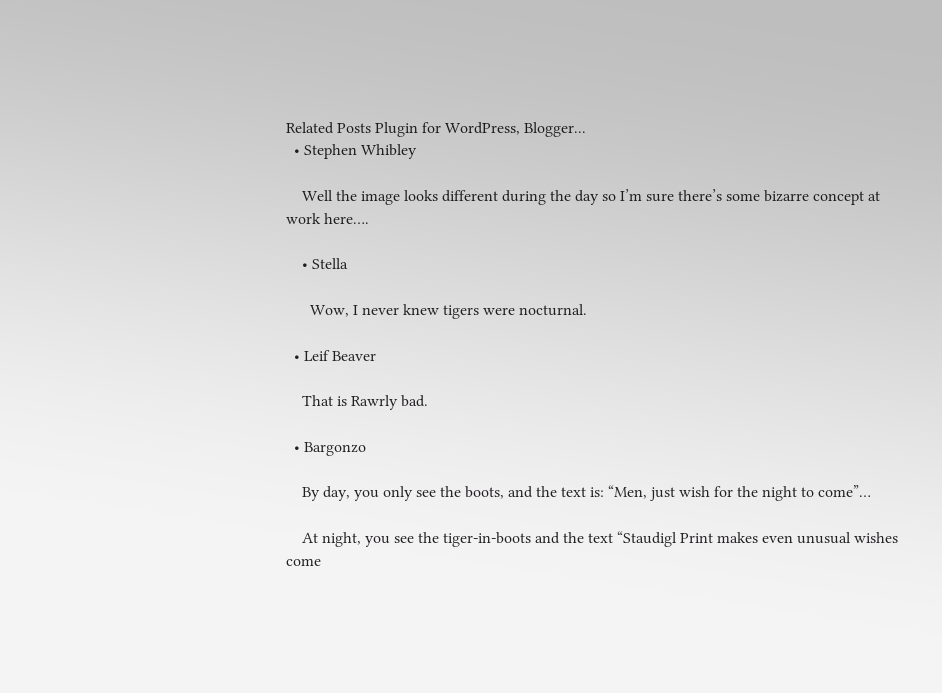Related Posts Plugin for WordPress, Blogger...
  • Stephen Whibley

    Well the image looks different during the day so I’m sure there’s some bizarre concept at work here….

    • Stella

      Wow, I never knew tigers were nocturnal.

  • Leif Beaver

    That is Rawrly bad.

  • Bargonzo

    By day, you only see the boots, and the text is: “Men, just wish for the night to come”…

    At night, you see the tiger-in-boots and the text “Staudigl Print makes even unusual wishes come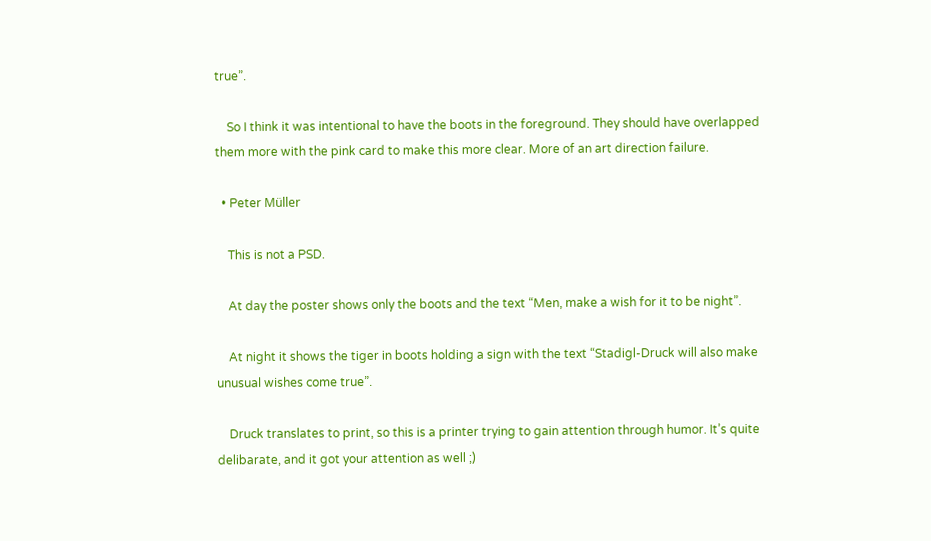true”.

    So I think it was intentional to have the boots in the foreground. They should have overlapped them more with the pink card to make this more clear. More of an art direction failure.

  • Peter Müller

    This is not a PSD.

    At day the poster shows only the boots and the text “Men, make a wish for it to be night”.

    At night it shows the tiger in boots holding a sign with the text “Stadigl-Druck will also make unusual wishes come true”.

    Druck translates to print, so this is a printer trying to gain attention through humor. It’s quite delibarate, and it got your attention as well ;)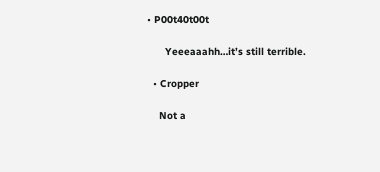• P00t40t00t

      Yeeeaaahh…it’s still terrible.

  • Cropper

    Not a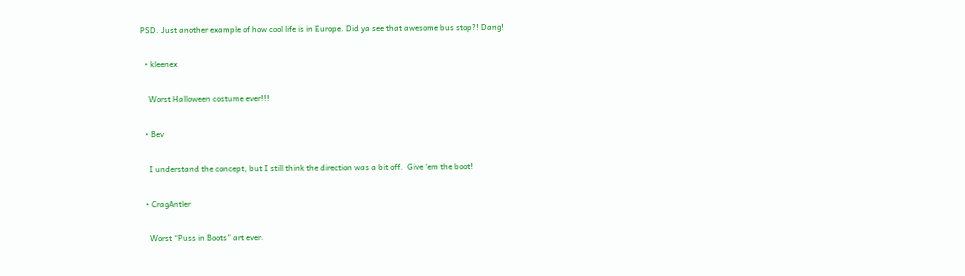PSD. Just another example of how cool life is in Europe. Did ya see that awesome bus stop?! Dang!

  • kleenex

    Worst Halloween costume ever!!!

  • Bev

    I understand the concept, but I still think the direction was a bit off.  Give ‘em the boot!

  • CragAntler

    Worst “Puss in Boots” art ever.